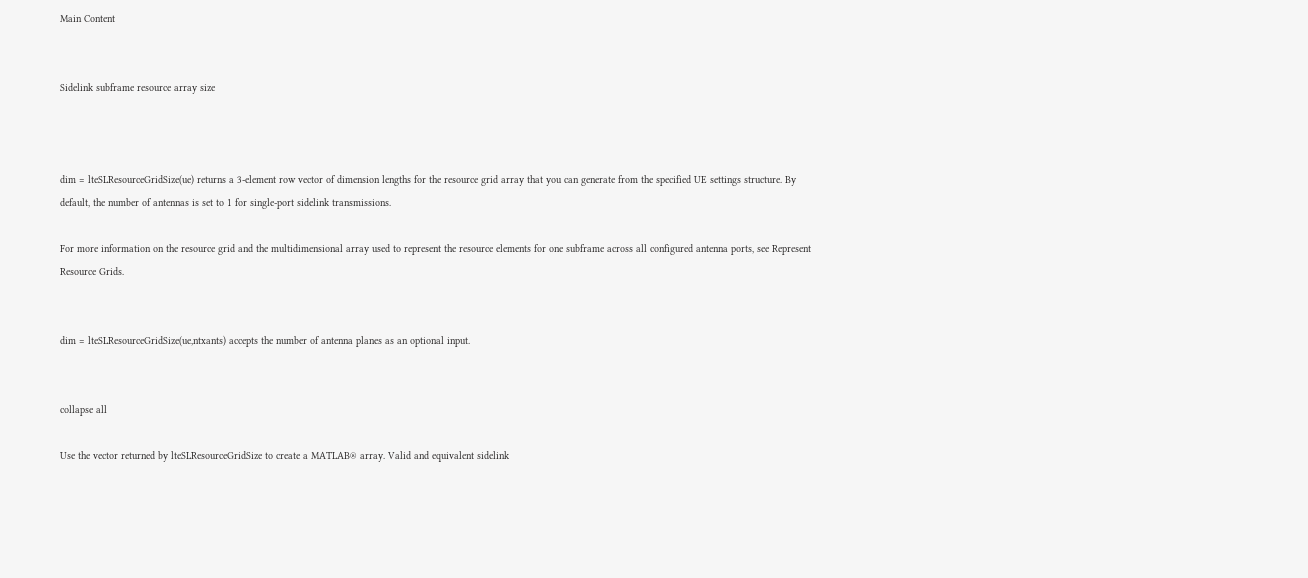Main Content


Sidelink subframe resource array size



dim = lteSLResourceGridSize(ue) returns a 3-element row vector of dimension lengths for the resource grid array that you can generate from the specified UE settings structure. By default, the number of antennas is set to 1 for single-port sidelink transmissions.

For more information on the resource grid and the multidimensional array used to represent the resource elements for one subframe across all configured antenna ports, see Represent Resource Grids.


dim = lteSLResourceGridSize(ue,ntxants) accepts the number of antenna planes as an optional input.


collapse all

Use the vector returned by lteSLResourceGridSize to create a MATLAB® array. Valid and equivalent sidelink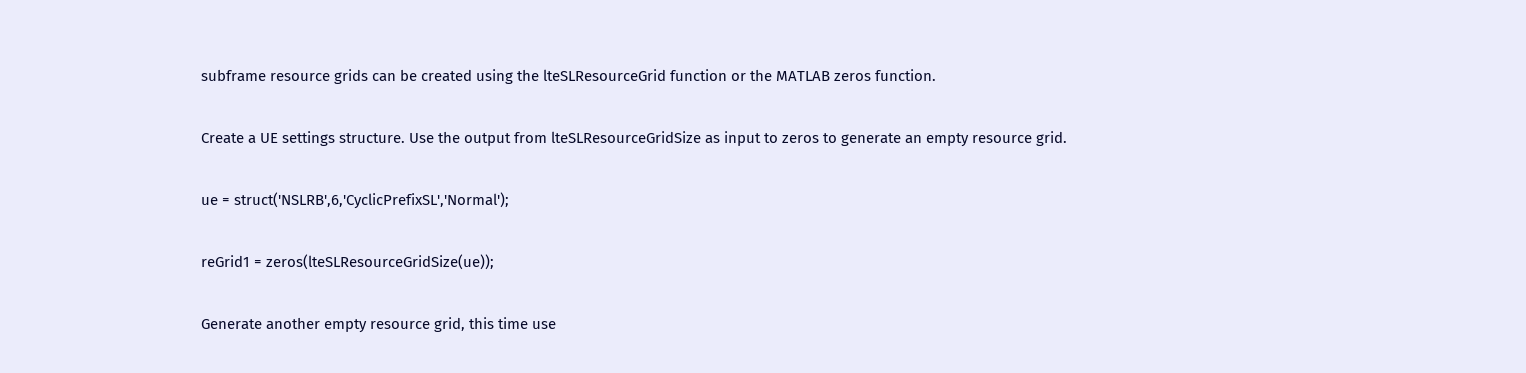subframe resource grids can be created using the lteSLResourceGrid function or the MATLAB zeros function.

Create a UE settings structure. Use the output from lteSLResourceGridSize as input to zeros to generate an empty resource grid.

ue = struct('NSLRB',6,'CyclicPrefixSL','Normal');

reGrid1 = zeros(lteSLResourceGridSize(ue));

Generate another empty resource grid, this time use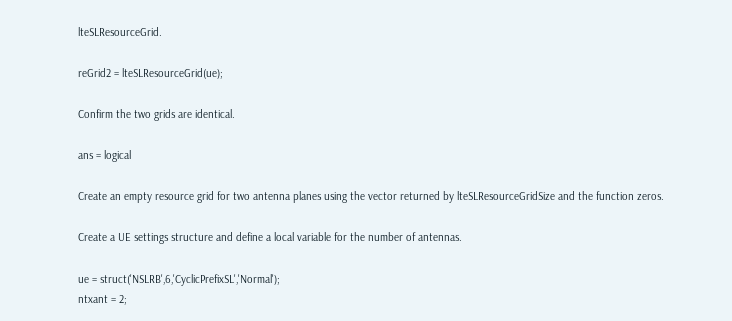lteSLResourceGrid.

reGrid2 = lteSLResourceGrid(ue);

Confirm the two grids are identical.

ans = logical

Create an empty resource grid for two antenna planes using the vector returned by lteSLResourceGridSize and the function zeros.

Create a UE settings structure and define a local variable for the number of antennas.

ue = struct('NSLRB',6,'CyclicPrefixSL','Normal');
ntxant = 2;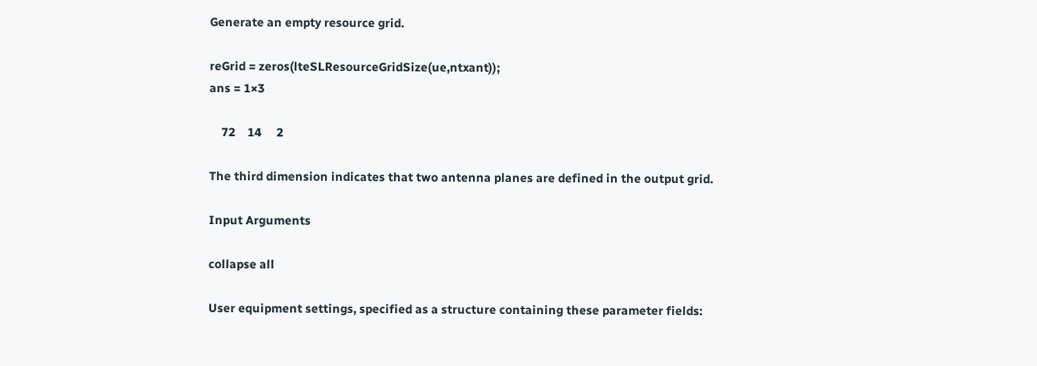Generate an empty resource grid.

reGrid = zeros(lteSLResourceGridSize(ue,ntxant));
ans = 1×3

    72    14     2

The third dimension indicates that two antenna planes are defined in the output grid.

Input Arguments

collapse all

User equipment settings, specified as a structure containing these parameter fields: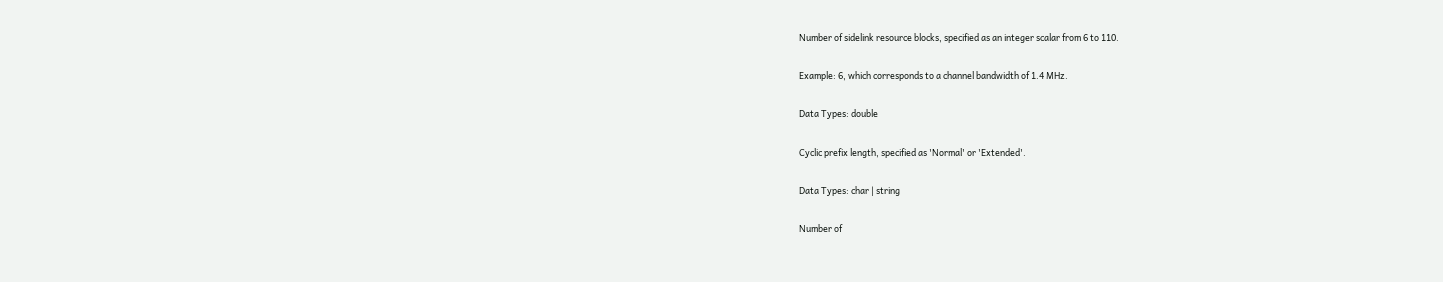Number of sidelink resource blocks, specified as an integer scalar from 6 to 110.

Example: 6, which corresponds to a channel bandwidth of 1.4 MHz.

Data Types: double

Cyclic prefix length, specified as 'Normal' or 'Extended'.

Data Types: char | string

Number of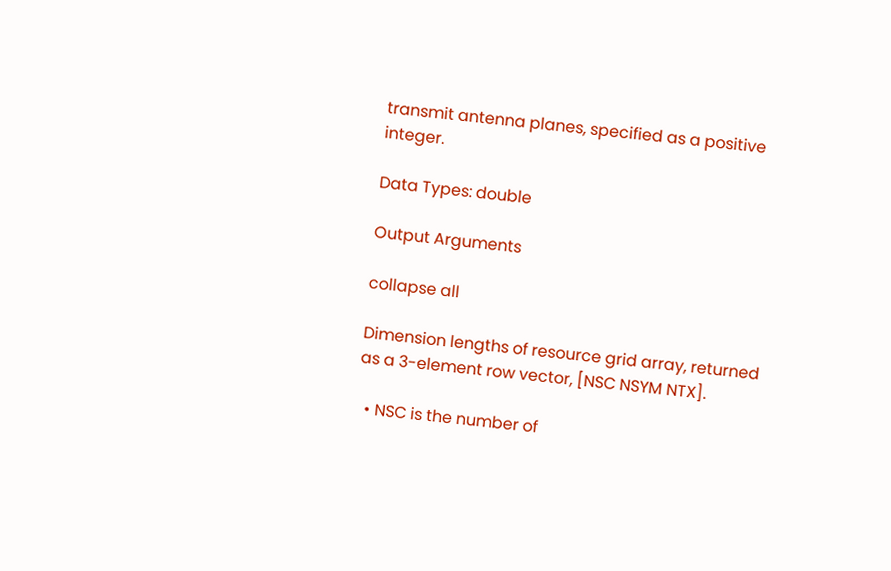transmit antenna planes, specified as a positive integer.

Data Types: double

Output Arguments

collapse all

Dimension lengths of resource grid array, returned as a 3-element row vector, [NSC NSYM NTX].

  • NSC is the number of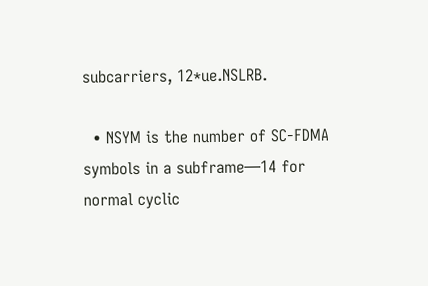subcarriers, 12*ue.NSLRB.

  • NSYM is the number of SC-FDMA symbols in a subframe—14 for normal cyclic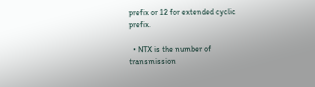prefix or 12 for extended cyclic prefix.

  • NTX is the number of transmission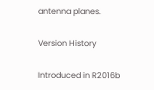antenna planes.

Version History

Introduced in R2016b